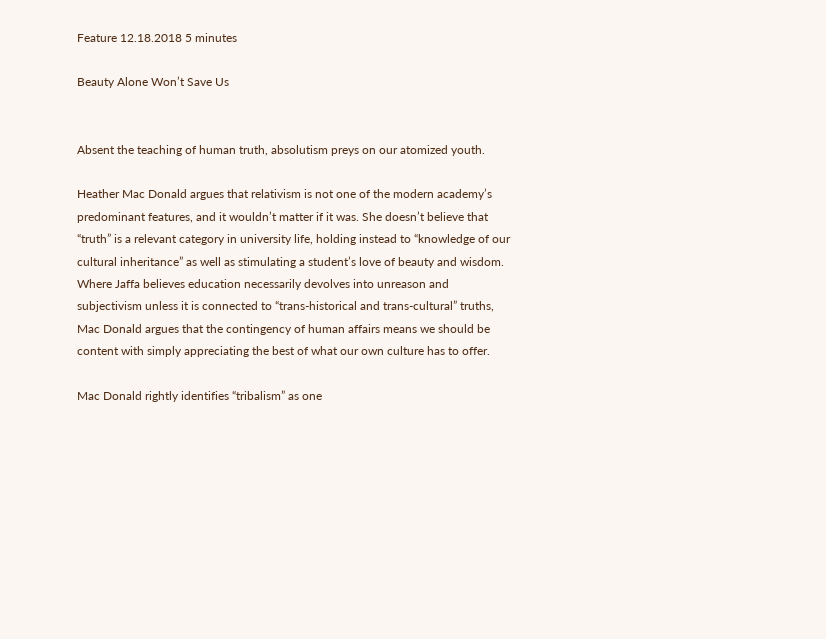Feature 12.18.2018 5 minutes

Beauty Alone Won’t Save Us


Absent the teaching of human truth, absolutism preys on our atomized youth.

Heather Mac Donald argues that relativism is not one of the modern academy’s predominant features, and it wouldn’t matter if it was. She doesn’t believe that “truth” is a relevant category in university life, holding instead to “knowledge of our cultural inheritance” as well as stimulating a student’s love of beauty and wisdom. Where Jaffa believes education necessarily devolves into unreason and subjectivism unless it is connected to “trans-historical and trans-cultural” truths, Mac Donald argues that the contingency of human affairs means we should be content with simply appreciating the best of what our own culture has to offer.

Mac Donald rightly identifies “tribalism” as one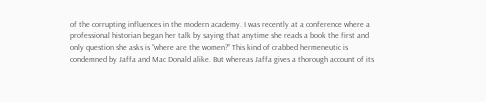of the corrupting influences in the modern academy. I was recently at a conference where a professional historian began her talk by saying that anytime she reads a book the first and only question she asks is “where are the women?” This kind of crabbed hermeneutic is condemned by Jaffa and Mac Donald alike. But whereas Jaffa gives a thorough account of its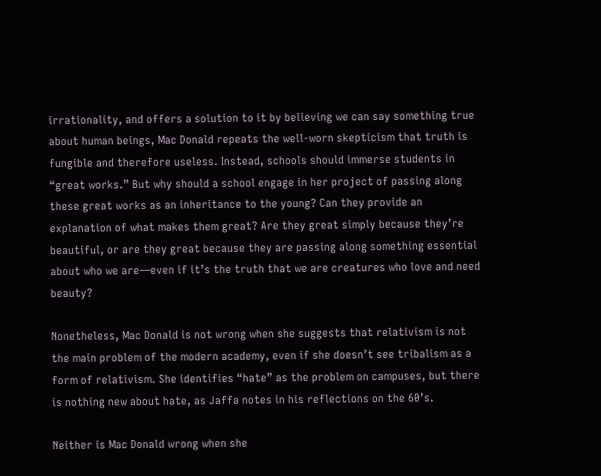irrationality, and offers a solution to it by believing we can say something true about human beings, Mac Donald repeats the well-worn skepticism that truth is fungible and therefore useless. Instead, schools should immerse students in “great works.” But why should a school engage in her project of passing along these great works as an inheritance to the young? Can they provide an explanation of what makes them great? Are they great simply because they’re beautiful, or are they great because they are passing along something essential about who we are—even if it’s the truth that we are creatures who love and need beauty?

Nonetheless, Mac Donald is not wrong when she suggests that relativism is not the main problem of the modern academy, even if she doesn’t see tribalism as a form of relativism. She identifies “hate” as the problem on campuses, but there is nothing new about hate, as Jaffa notes in his reflections on the 60’s.

Neither is Mac Donald wrong when she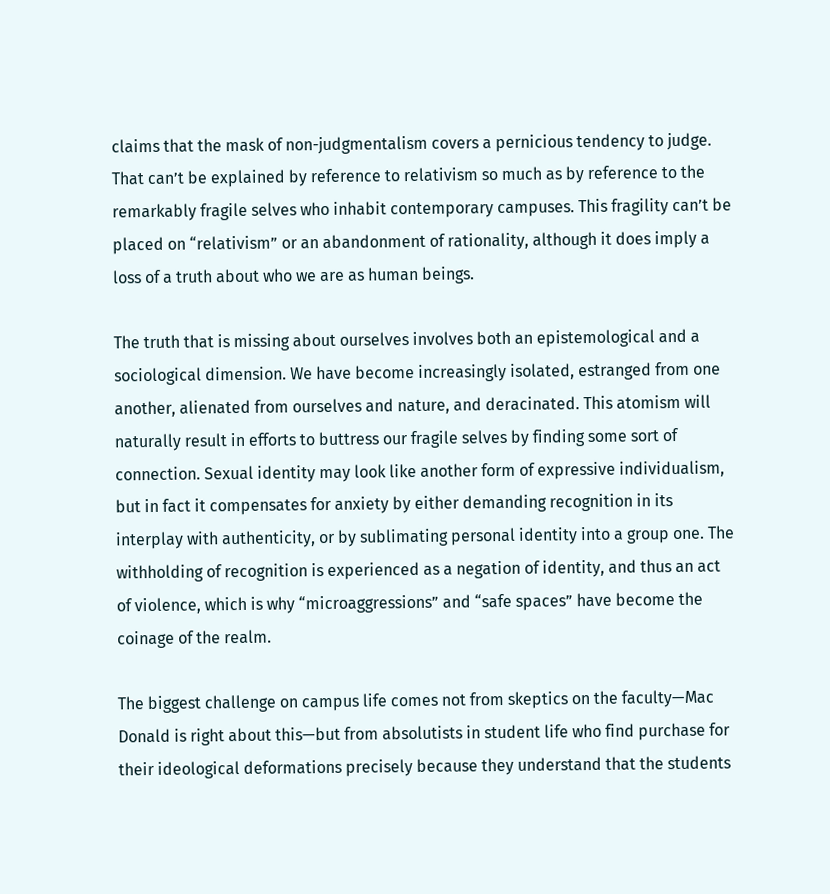claims that the mask of non-judgmentalism covers a pernicious tendency to judge. That can’t be explained by reference to relativism so much as by reference to the remarkably fragile selves who inhabit contemporary campuses. This fragility can’t be placed on “relativism” or an abandonment of rationality, although it does imply a loss of a truth about who we are as human beings.

The truth that is missing about ourselves involves both an epistemological and a sociological dimension. We have become increasingly isolated, estranged from one another, alienated from ourselves and nature, and deracinated. This atomism will naturally result in efforts to buttress our fragile selves by finding some sort of connection. Sexual identity may look like another form of expressive individualism, but in fact it compensates for anxiety by either demanding recognition in its interplay with authenticity, or by sublimating personal identity into a group one. The withholding of recognition is experienced as a negation of identity, and thus an act of violence, which is why “microaggressions” and “safe spaces” have become the coinage of the realm.

The biggest challenge on campus life comes not from skeptics on the faculty—Mac Donald is right about this—but from absolutists in student life who find purchase for their ideological deformations precisely because they understand that the students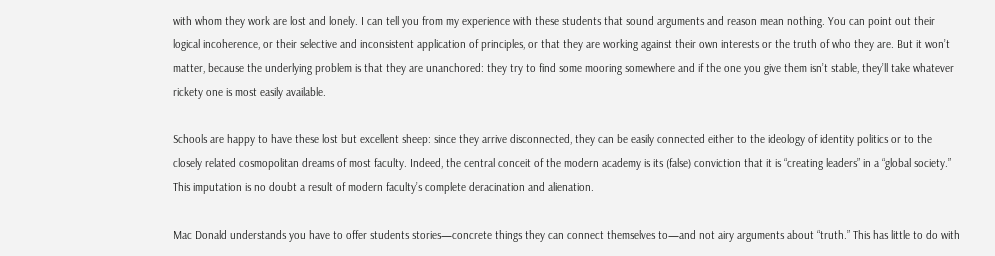with whom they work are lost and lonely. I can tell you from my experience with these students that sound arguments and reason mean nothing. You can point out their logical incoherence, or their selective and inconsistent application of principles, or that they are working against their own interests or the truth of who they are. But it won’t matter, because the underlying problem is that they are unanchored: they try to find some mooring somewhere and if the one you give them isn’t stable, they’ll take whatever rickety one is most easily available.

Schools are happy to have these lost but excellent sheep: since they arrive disconnected, they can be easily connected either to the ideology of identity politics or to the closely related cosmopolitan dreams of most faculty. Indeed, the central conceit of the modern academy is its (false) conviction that it is “creating leaders” in a “global society.” This imputation is no doubt a result of modern faculty’s complete deracination and alienation.

Mac Donald understands you have to offer students stories—concrete things they can connect themselves to—and not airy arguments about “truth.” This has little to do with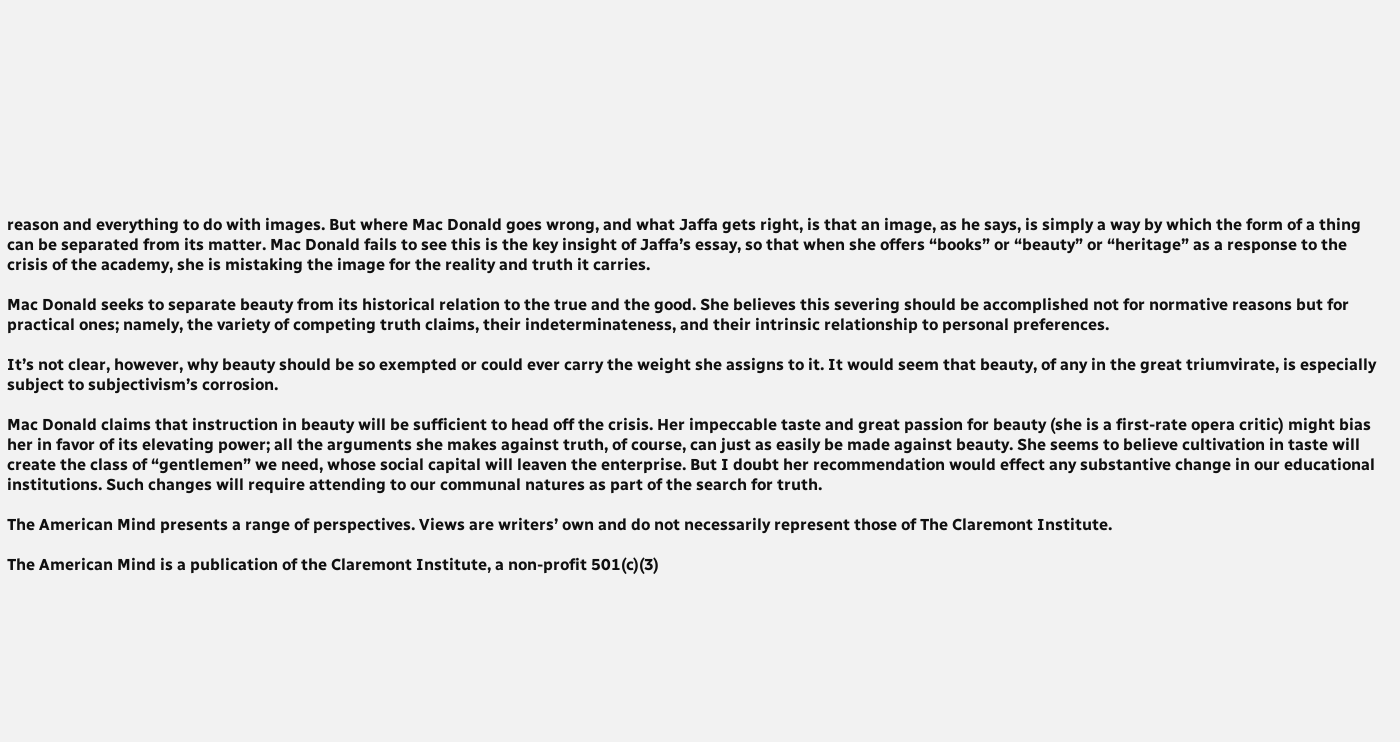reason and everything to do with images. But where Mac Donald goes wrong, and what Jaffa gets right, is that an image, as he says, is simply a way by which the form of a thing can be separated from its matter. Mac Donald fails to see this is the key insight of Jaffa’s essay, so that when she offers “books” or “beauty” or “heritage” as a response to the crisis of the academy, she is mistaking the image for the reality and truth it carries.

Mac Donald seeks to separate beauty from its historical relation to the true and the good. She believes this severing should be accomplished not for normative reasons but for practical ones; namely, the variety of competing truth claims, their indeterminateness, and their intrinsic relationship to personal preferences.

It’s not clear, however, why beauty should be so exempted or could ever carry the weight she assigns to it. It would seem that beauty, of any in the great triumvirate, is especially subject to subjectivism’s corrosion.

Mac Donald claims that instruction in beauty will be sufficient to head off the crisis. Her impeccable taste and great passion for beauty (she is a first-rate opera critic) might bias her in favor of its elevating power; all the arguments she makes against truth, of course, can just as easily be made against beauty. She seems to believe cultivation in taste will create the class of “gentlemen” we need, whose social capital will leaven the enterprise. But I doubt her recommendation would effect any substantive change in our educational institutions. Such changes will require attending to our communal natures as part of the search for truth.

The American Mind presents a range of perspectives. Views are writers’ own and do not necessarily represent those of The Claremont Institute.

The American Mind is a publication of the Claremont Institute, a non-profit 501(c)(3)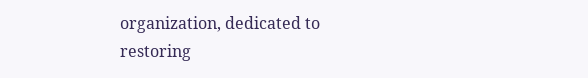organization, dedicated to restoring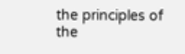the principles of the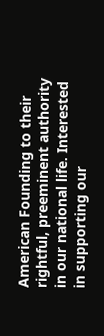American Founding to their rightful, preeminent authority in our national life. Interested in supporting our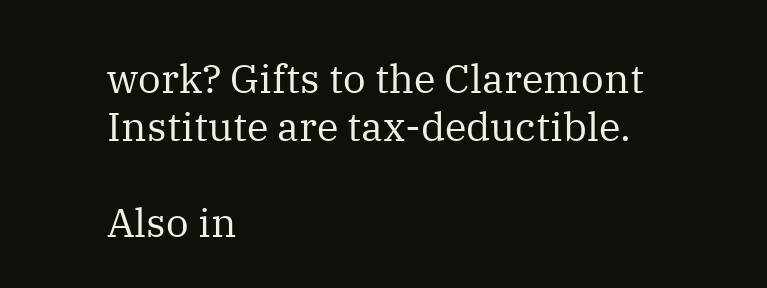work? Gifts to the Claremont Institute are tax-deductible.

Also in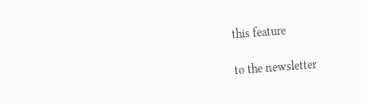this feature

to the newsletter